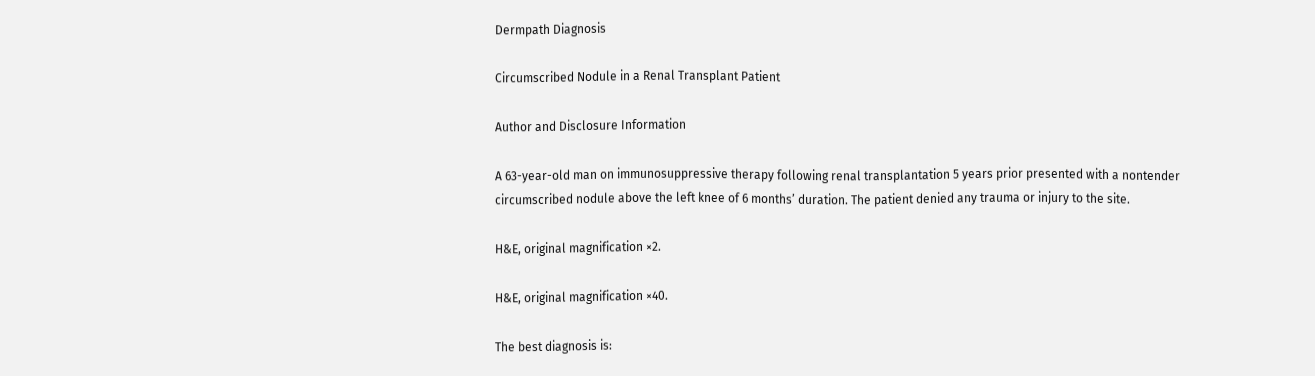Dermpath Diagnosis

Circumscribed Nodule in a Renal Transplant Patient

Author and Disclosure Information

A 63-year-old man on immunosuppressive therapy following renal transplantation 5 years prior presented with a nontender circumscribed nodule above the left knee of 6 months’ duration. The patient denied any trauma or injury to the site.

H&E, original magnification ×2.

H&E, original magnification ×40.

The best diagnosis is: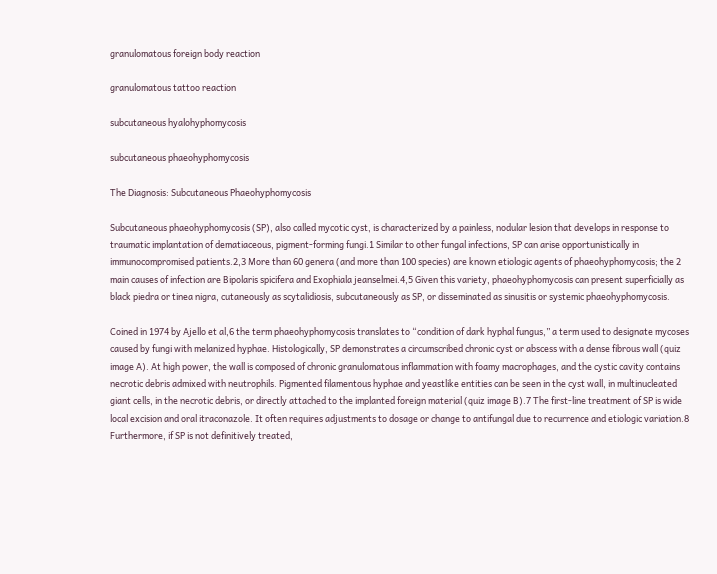granulomatous foreign body reaction

granulomatous tattoo reaction

subcutaneous hyalohyphomycosis

subcutaneous phaeohyphomycosis

The Diagnosis: Subcutaneous Phaeohyphomycosis

Subcutaneous phaeohyphomycosis (SP), also called mycotic cyst, is characterized by a painless, nodular lesion that develops in response to traumatic implantation of dematiaceous, pigment-forming fungi.1 Similar to other fungal infections, SP can arise opportunistically in immunocompromised patients.2,3 More than 60 genera (and more than 100 species) are known etiologic agents of phaeohyphomycosis; the 2 main causes of infection are Bipolaris spicifera and Exophiala jeanselmei.4,5 Given this variety, phaeohyphomycosis can present superficially as black piedra or tinea nigra, cutaneously as scytalidiosis, subcutaneously as SP, or disseminated as sinusitis or systemic phaeohyphomycosis.

Coined in 1974 by Ajello et al,6 the term phaeohyphomycosis translates to “condition of dark hyphal fungus,” a term used to designate mycoses caused by fungi with melanized hyphae. Histologically, SP demonstrates a circumscribed chronic cyst or abscess with a dense fibrous wall (quiz image A). At high power, the wall is composed of chronic granulomatous inflammation with foamy macrophages, and the cystic cavity contains necrotic debris admixed with neutrophils. Pigmented filamentous hyphae and yeastlike entities can be seen in the cyst wall, in multinucleated giant cells, in the necrotic debris, or directly attached to the implanted foreign material (quiz image B).7 The first-line treatment of SP is wide local excision and oral itraconazole. It often requires adjustments to dosage or change to antifungal due to recurrence and etiologic variation.8 Furthermore, if SP is not definitively treated,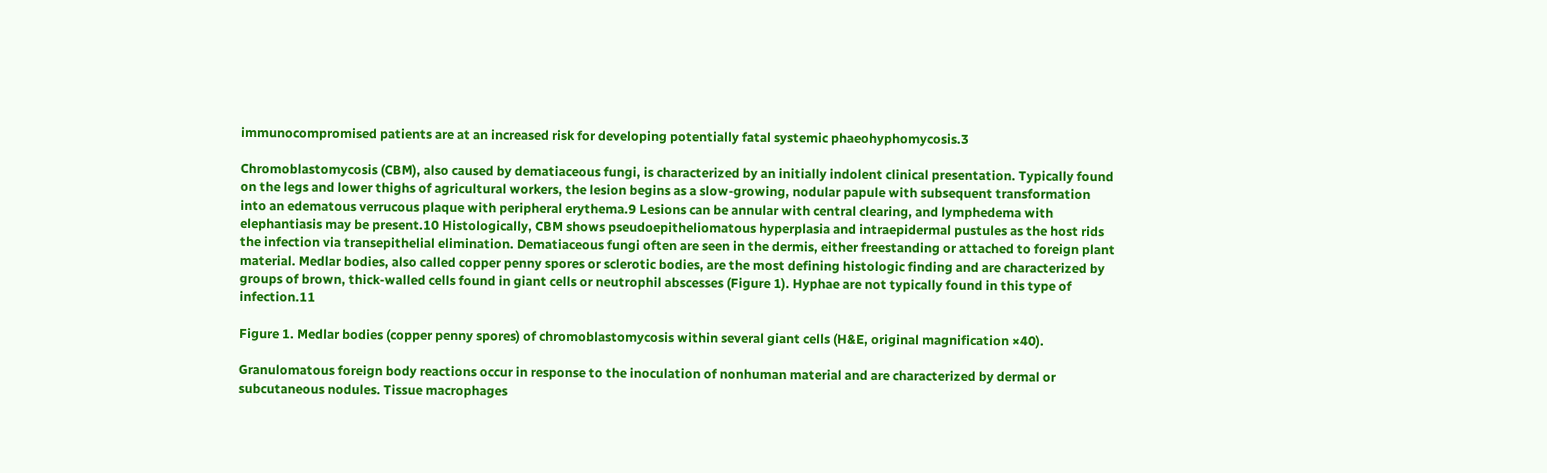immunocompromised patients are at an increased risk for developing potentially fatal systemic phaeohyphomycosis.3

Chromoblastomycosis (CBM), also caused by dematiaceous fungi, is characterized by an initially indolent clinical presentation. Typically found on the legs and lower thighs of agricultural workers, the lesion begins as a slow-growing, nodular papule with subsequent transformation into an edematous verrucous plaque with peripheral erythema.9 Lesions can be annular with central clearing, and lymphedema with elephantiasis may be present.10 Histologically, CBM shows pseudoepitheliomatous hyperplasia and intraepidermal pustules as the host rids the infection via transepithelial elimination. Dematiaceous fungi often are seen in the dermis, either freestanding or attached to foreign plant material. Medlar bodies, also called copper penny spores or sclerotic bodies, are the most defining histologic finding and are characterized by groups of brown, thick-walled cells found in giant cells or neutrophil abscesses (Figure 1). Hyphae are not typically found in this type of infection.11

Figure 1. Medlar bodies (copper penny spores) of chromoblastomycosis within several giant cells (H&E, original magnification ×40).

Granulomatous foreign body reactions occur in response to the inoculation of nonhuman material and are characterized by dermal or subcutaneous nodules. Tissue macrophages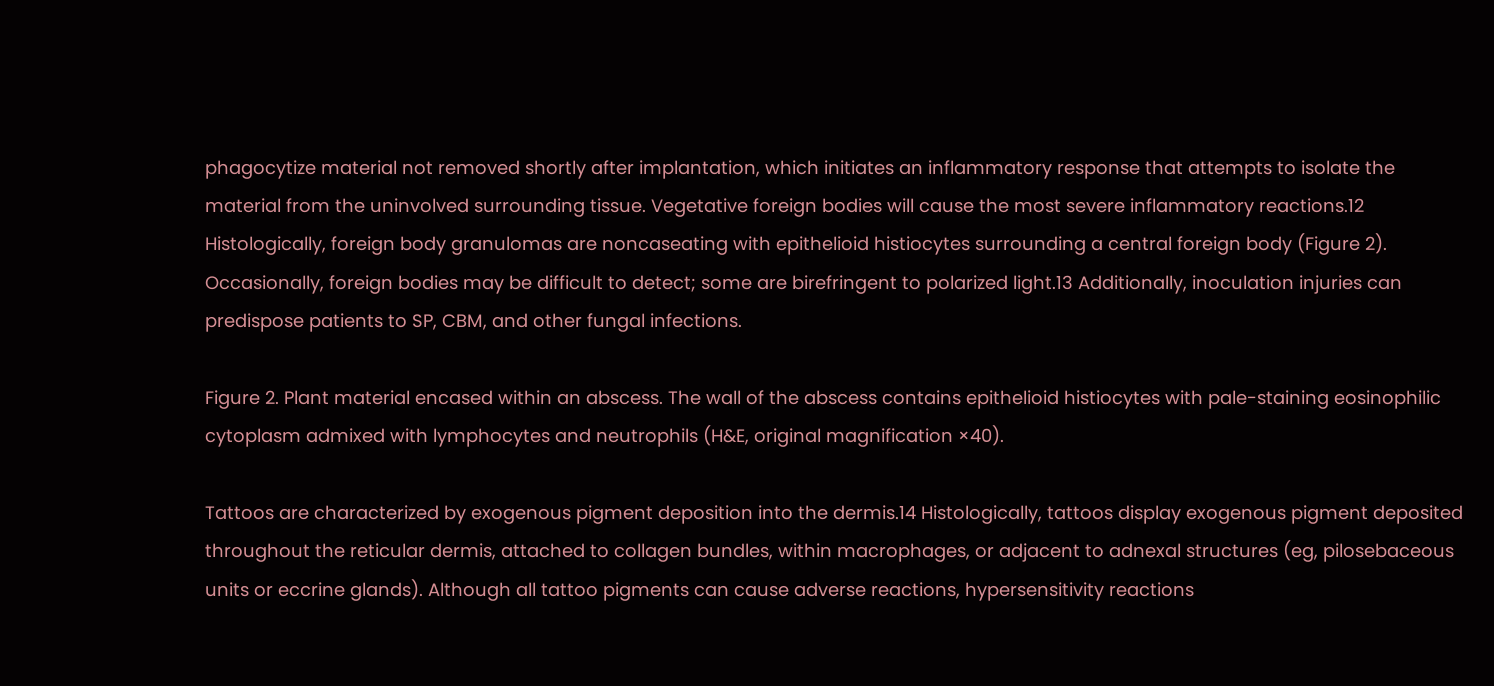phagocytize material not removed shortly after implantation, which initiates an inflammatory response that attempts to isolate the material from the uninvolved surrounding tissue. Vegetative foreign bodies will cause the most severe inflammatory reactions.12 Histologically, foreign body granulomas are noncaseating with epithelioid histiocytes surrounding a central foreign body (Figure 2). Occasionally, foreign bodies may be difficult to detect; some are birefringent to polarized light.13 Additionally, inoculation injuries can predispose patients to SP, CBM, and other fungal infections.

Figure 2. Plant material encased within an abscess. The wall of the abscess contains epithelioid histiocytes with pale-staining eosinophilic cytoplasm admixed with lymphocytes and neutrophils (H&E, original magnification ×40).

Tattoos are characterized by exogenous pigment deposition into the dermis.14 Histologically, tattoos display exogenous pigment deposited throughout the reticular dermis, attached to collagen bundles, within macrophages, or adjacent to adnexal structures (eg, pilosebaceous units or eccrine glands). Although all tattoo pigments can cause adverse reactions, hypersensitivity reactions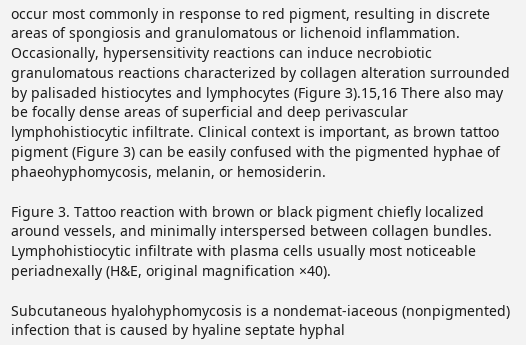occur most commonly in response to red pigment, resulting in discrete areas of spongiosis and granulomatous or lichenoid inflammation. Occasionally, hypersensitivity reactions can induce necrobiotic granulomatous reactions characterized by collagen alteration surrounded by palisaded histiocytes and lymphocytes (Figure 3).15,16 There also may be focally dense areas of superficial and deep perivascular lymphohistiocytic infiltrate. Clinical context is important, as brown tattoo pigment (Figure 3) can be easily confused with the pigmented hyphae of phaeohyphomycosis, melanin, or hemosiderin.

Figure 3. Tattoo reaction with brown or black pigment chiefly localized around vessels, and minimally interspersed between collagen bundles. Lymphohistiocytic infiltrate with plasma cells usually most noticeable periadnexally (H&E, original magnification ×40).

Subcutaneous hyalohyphomycosis is a nondemat-iaceous (nonpigmented) infection that is caused by hyaline septate hyphal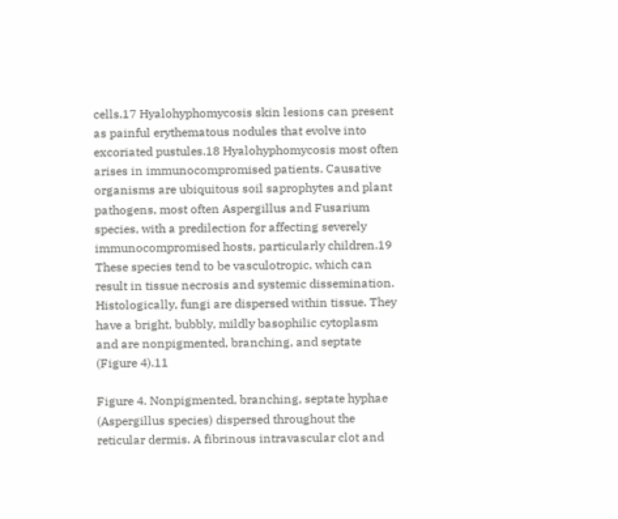cells.17 Hyalohyphomycosis skin lesions can present as painful erythematous nodules that evolve into excoriated pustules.18 Hyalohyphomycosis most often arises in immunocompromised patients. Causative organisms are ubiquitous soil saprophytes and plant pathogens, most often Aspergillus and Fusarium species, with a predilection for affecting severely immunocompromised hosts, particularly children.19 These species tend to be vasculotropic, which can result in tissue necrosis and systemic dissemination. Histologically, fungi are dispersed within tissue. They have a bright, bubbly, mildly basophilic cytoplasm and are nonpigmented, branching, and septate (Figure 4).11

Figure 4. Nonpigmented, branching, septate hyphae (Aspergillus species) dispersed throughout the reticular dermis. A fibrinous intravascular clot and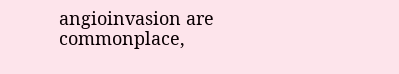angioinvasion are commonplace,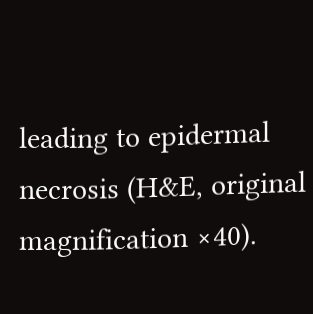leading to epidermal necrosis (H&E, original magnification ×40).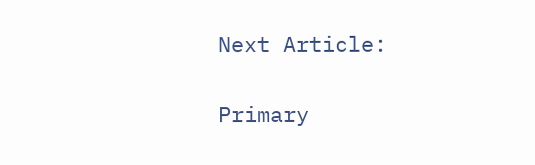Next Article:

Primary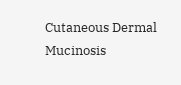Cutaneous Dermal Mucinosis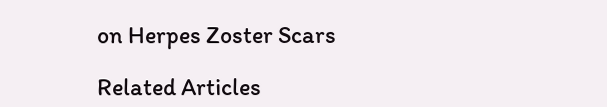on Herpes Zoster Scars

Related Articles